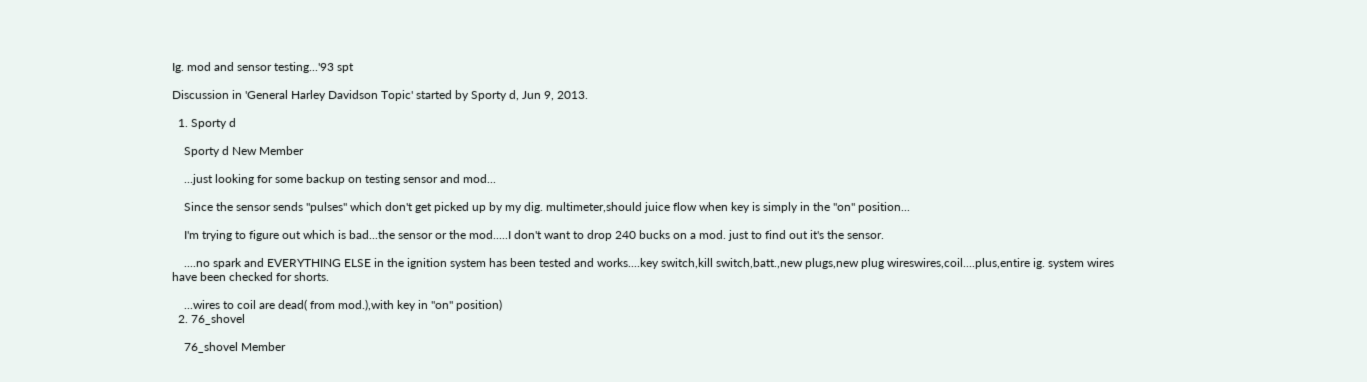Ig. mod and sensor testing...'93 spt

Discussion in 'General Harley Davidson Topic' started by Sporty d, Jun 9, 2013.

  1. Sporty d

    Sporty d New Member

    ...just looking for some backup on testing sensor and mod...

    Since the sensor sends "pulses" which don't get picked up by my dig. multimeter,should juice flow when key is simply in the "on" position...

    I'm trying to figure out which is bad...the sensor or the mod.....I don't want to drop 240 bucks on a mod. just to find out it's the sensor.

    ....no spark and EVERYTHING ELSE in the ignition system has been tested and works....key switch,kill switch,batt.,new plugs,new plug wireswires,coil....plus,entire ig. system wires have been checked for shorts.

    ...wires to coil are dead( from mod.),with key in "on" position)
  2. 76_shovel

    76_shovel Member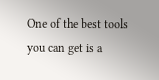One of the best tools you can get is a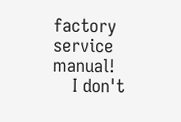factory service manual!
    I don't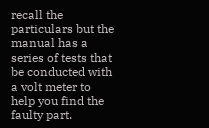recall the particulars but the manual has a series of tests that be conducted with a volt meter to help you find the faulty part.